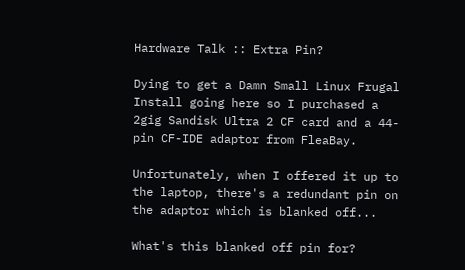Hardware Talk :: Extra Pin?

Dying to get a Damn Small Linux Frugal Install going here so I purchased a 2gig Sandisk Ultra 2 CF card and a 44-pin CF-IDE adaptor from FleaBay.

Unfortunately, when I offered it up to the laptop, there's a redundant pin on the adaptor which is blanked off...

What's this blanked off pin for?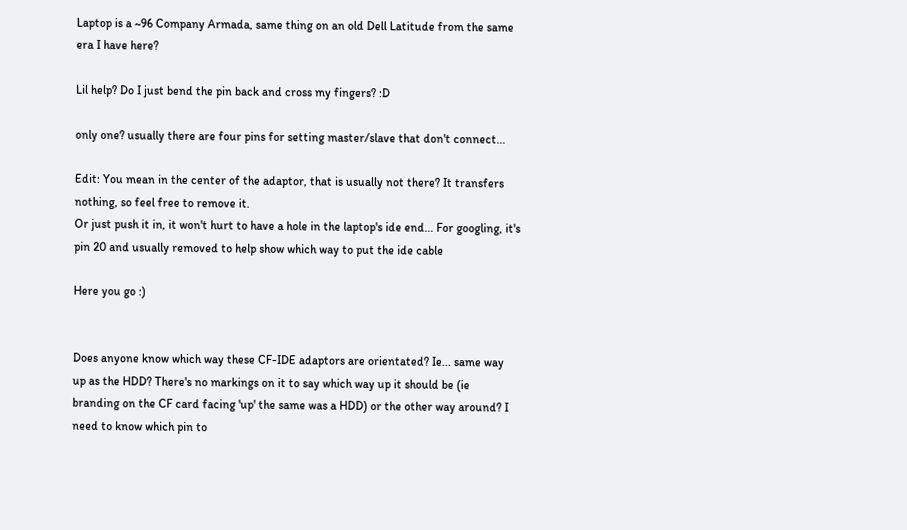Laptop is a ~96 Company Armada, same thing on an old Dell Latitude from the same era I have here?

Lil help? Do I just bend the pin back and cross my fingers? :D

only one? usually there are four pins for setting master/slave that don't connect...

Edit: You mean in the center of the adaptor, that is usually not there? It transfers nothing, so feel free to remove it.
Or just push it in, it won't hurt to have a hole in the laptop's ide end... For googling, it's pin 20 and usually removed to help show which way to put the ide cable

Here you go :)


Does anyone know which way these CF-IDE adaptors are orientated? Ie... same way up as the HDD? There's no markings on it to say which way up it should be (ie branding on the CF card facing 'up' the same was a HDD) or the other way around? I need to know which pin to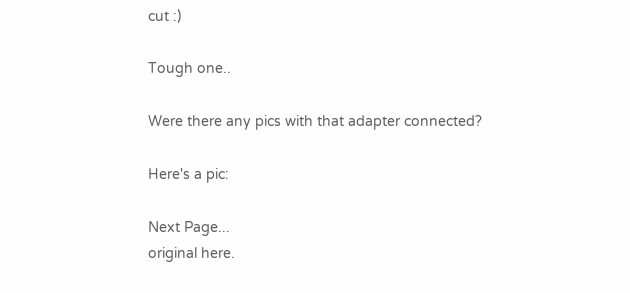cut :)

Tough one..

Were there any pics with that adapter connected?

Here's a pic:

Next Page...
original here.